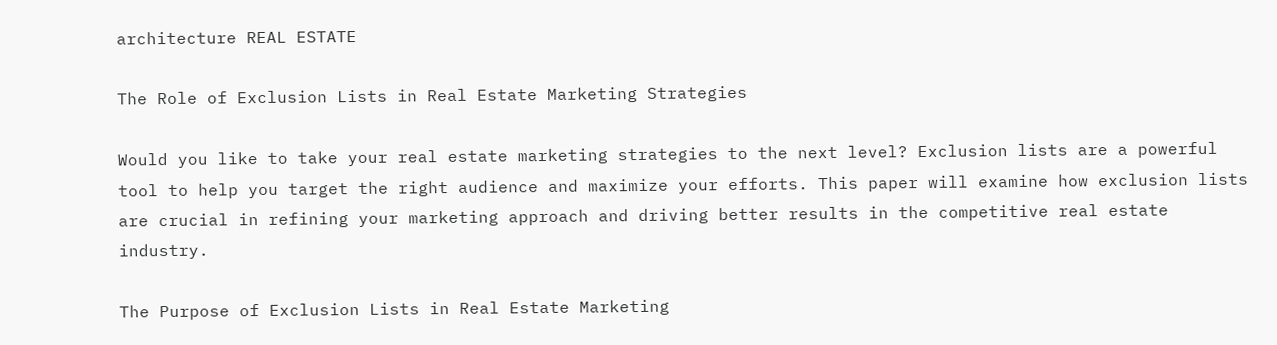architecture REAL ESTATE

The Role of Exclusion Lists in Real Estate Marketing Strategies

Would you like to take your real estate marketing strategies to the next level? Exclusion lists are a powerful tool to help you target the right audience and maximize your efforts. This paper will examine how exclusion lists are crucial in refining your marketing approach and driving better results in the competitive real estate industry.

The Purpose of Exclusion Lists in Real Estate Marketing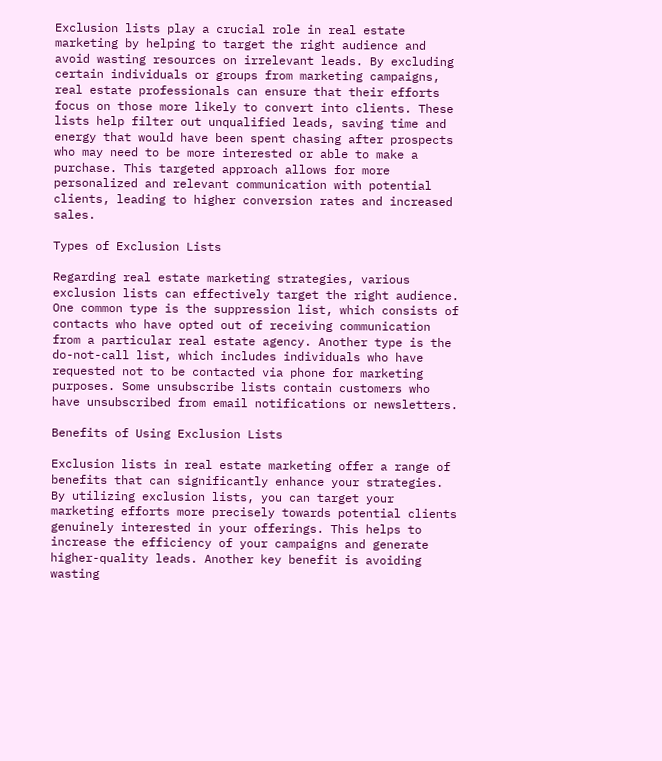Exclusion lists play a crucial role in real estate marketing by helping to target the right audience and avoid wasting resources on irrelevant leads. By excluding certain individuals or groups from marketing campaigns, real estate professionals can ensure that their efforts focus on those more likely to convert into clients. These lists help filter out unqualified leads, saving time and energy that would have been spent chasing after prospects who may need to be more interested or able to make a purchase. This targeted approach allows for more personalized and relevant communication with potential clients, leading to higher conversion rates and increased sales.

Types of Exclusion Lists

Regarding real estate marketing strategies, various exclusion lists can effectively target the right audience. One common type is the suppression list, which consists of contacts who have opted out of receiving communication from a particular real estate agency. Another type is the do-not-call list, which includes individuals who have requested not to be contacted via phone for marketing purposes. Some unsubscribe lists contain customers who have unsubscribed from email notifications or newsletters.

Benefits of Using Exclusion Lists

Exclusion lists in real estate marketing offer a range of benefits that can significantly enhance your strategies. By utilizing exclusion lists, you can target your marketing efforts more precisely towards potential clients genuinely interested in your offerings. This helps to increase the efficiency of your campaigns and generate higher-quality leads. Another key benefit is avoiding wasting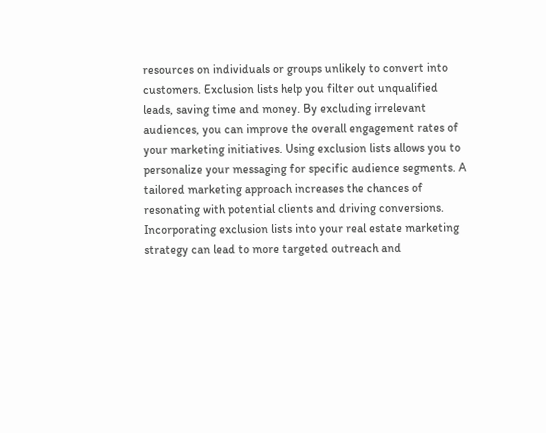resources on individuals or groups unlikely to convert into customers. Exclusion lists help you filter out unqualified leads, saving time and money. By excluding irrelevant audiences, you can improve the overall engagement rates of your marketing initiatives. Using exclusion lists allows you to personalize your messaging for specific audience segments. A tailored marketing approach increases the chances of resonating with potential clients and driving conversions. Incorporating exclusion lists into your real estate marketing strategy can lead to more targeted outreach and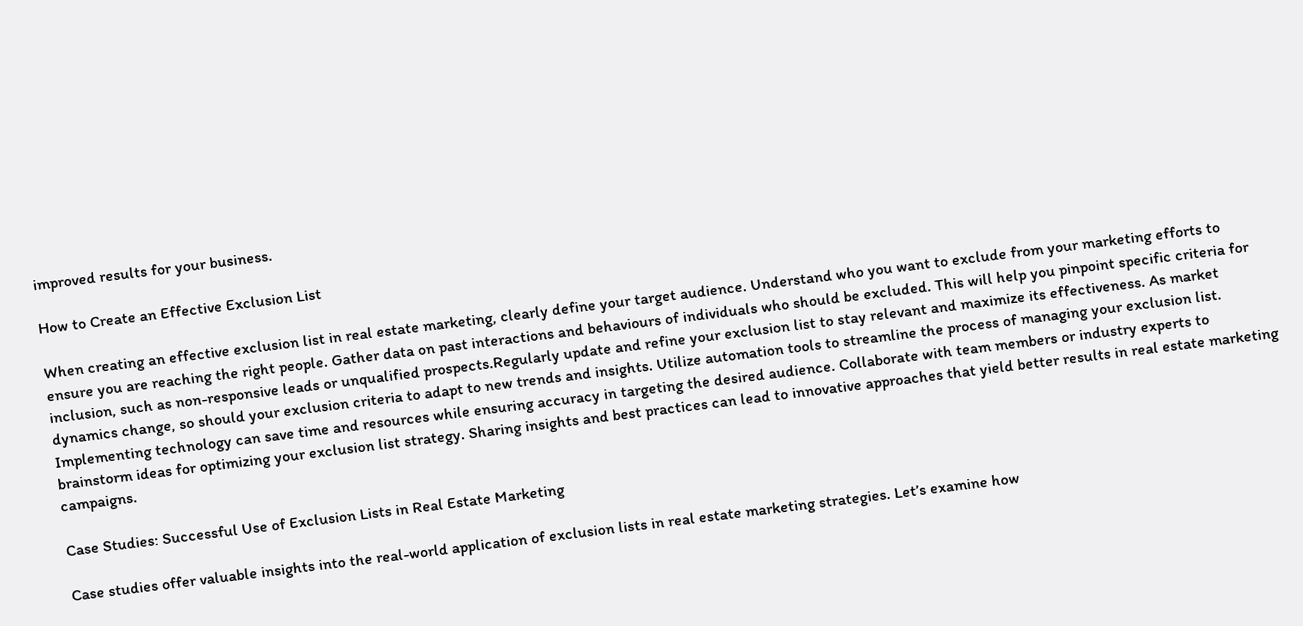improved results for your business.

How to Create an Effective Exclusion List

When creating an effective exclusion list in real estate marketing, clearly define your target audience. Understand who you want to exclude from your marketing efforts to ensure you are reaching the right people. Gather data on past interactions and behaviours of individuals who should be excluded. This will help you pinpoint specific criteria for inclusion, such as non-responsive leads or unqualified prospects.Regularly update and refine your exclusion list to stay relevant and maximize its effectiveness. As market dynamics change, so should your exclusion criteria to adapt to new trends and insights. Utilize automation tools to streamline the process of managing your exclusion list. Implementing technology can save time and resources while ensuring accuracy in targeting the desired audience. Collaborate with team members or industry experts to brainstorm ideas for optimizing your exclusion list strategy. Sharing insights and best practices can lead to innovative approaches that yield better results in real estate marketing campaigns.

Case Studies: Successful Use of Exclusion Lists in Real Estate Marketing

Case studies offer valuable insights into the real-world application of exclusion lists in real estate marketing strategies. Let’s examine how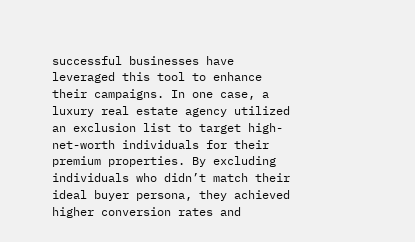successful businesses have leveraged this tool to enhance their campaigns. In one case, a luxury real estate agency utilized an exclusion list to target high-net-worth individuals for their premium properties. By excluding individuals who didn’t match their ideal buyer persona, they achieved higher conversion rates and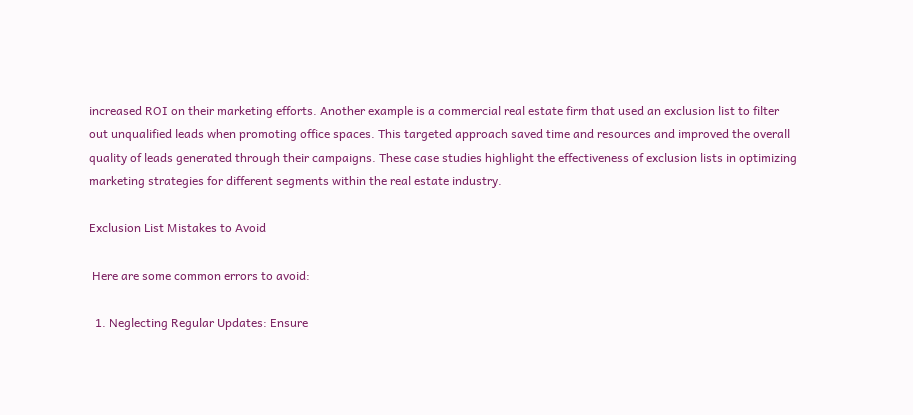increased ROI on their marketing efforts. Another example is a commercial real estate firm that used an exclusion list to filter out unqualified leads when promoting office spaces. This targeted approach saved time and resources and improved the overall quality of leads generated through their campaigns. These case studies highlight the effectiveness of exclusion lists in optimizing marketing strategies for different segments within the real estate industry.

Exclusion List Mistakes to Avoid

 Here are some common errors to avoid:

  1. Neglecting Regular Updates: Ensure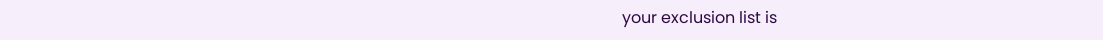your exclusion list is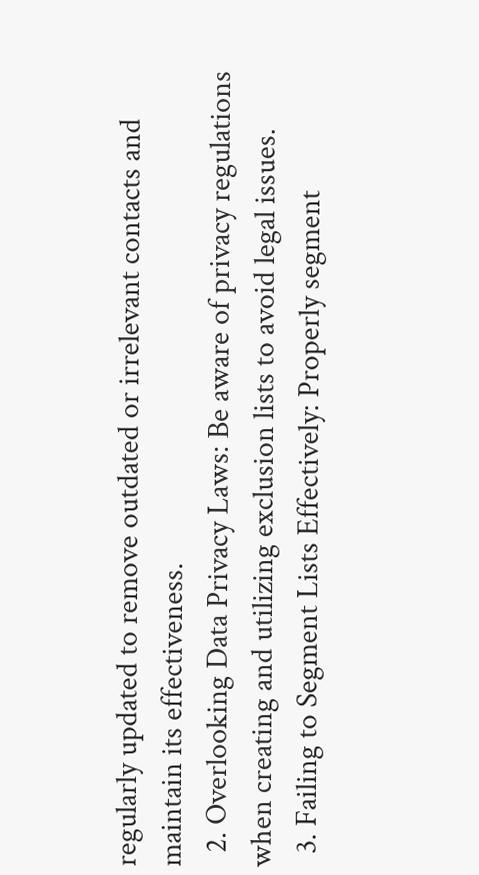regularly updated to remove outdated or irrelevant contacts and maintain its effectiveness.
  2. Overlooking Data Privacy Laws: Be aware of privacy regulations when creating and utilizing exclusion lists to avoid legal issues.
  3. Failing to Segment Lists Effectively: Properly segment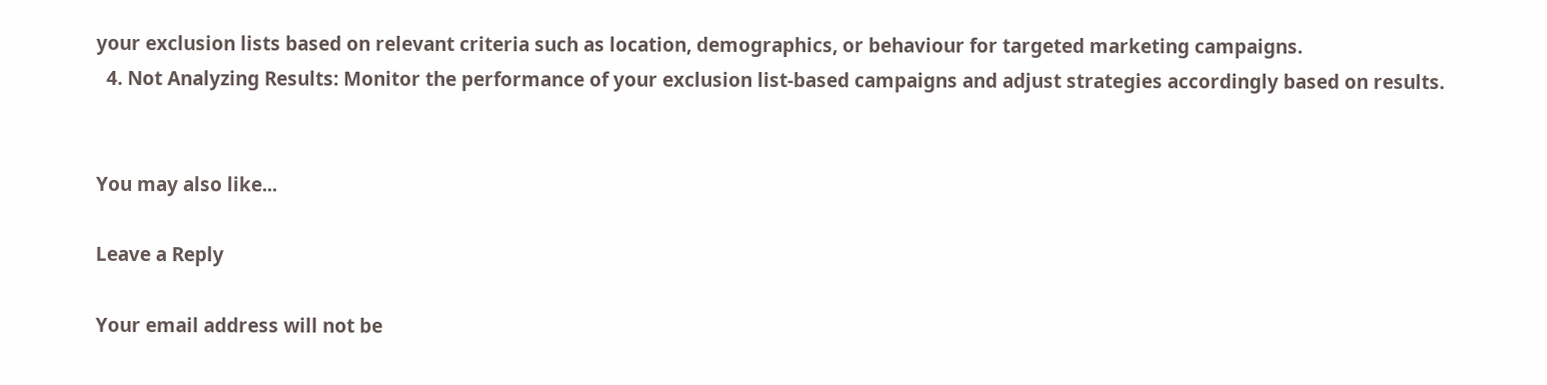your exclusion lists based on relevant criteria such as location, demographics, or behaviour for targeted marketing campaigns.
  4. Not Analyzing Results: Monitor the performance of your exclusion list-based campaigns and adjust strategies accordingly based on results.


You may also like...

Leave a Reply

Your email address will not be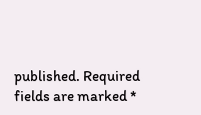published. Required fields are marked *